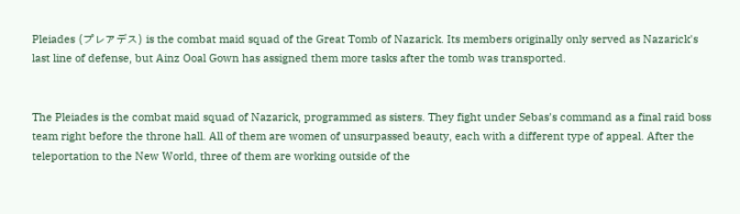Pleiades (プレアデス) is the combat maid squad of the Great Tomb of Nazarick. Its members originally only served as Nazarick's last line of defense, but Ainz Ooal Gown has assigned them more tasks after the tomb was transported.


The Pleiades is the combat maid squad of Nazarick, programmed as sisters. They fight under Sebas's command as a final raid boss team right before the throne hall. All of them are women of unsurpassed beauty, each with a different type of appeal. After the teleportation to the New World, three of them are working outside of the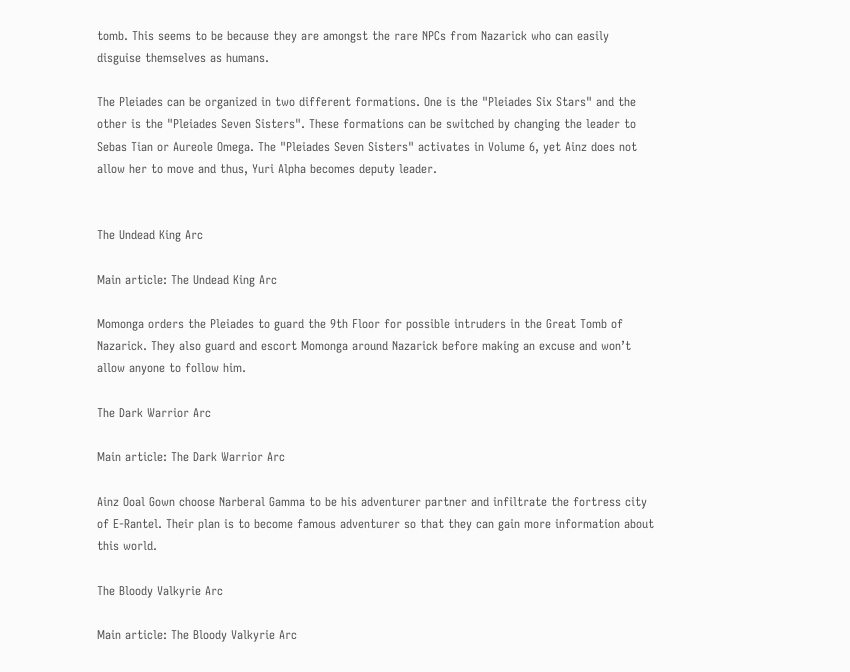tomb. This seems to be because they are amongst the rare NPCs from Nazarick who can easily disguise themselves as humans.

The Pleiades can be organized in two different formations. One is the "Pleiades Six Stars" and the other is the "Pleiades Seven Sisters". These formations can be switched by changing the leader to Sebas Tian or Aureole Omega. The "Pleiades Seven Sisters" activates in Volume 6, yet Ainz does not allow her to move and thus, Yuri Alpha becomes deputy leader.


The Undead King Arc

Main article: The Undead King Arc

Momonga orders the Pleiades to guard the 9th Floor for possible intruders in the Great Tomb of Nazarick. They also guard and escort Momonga around Nazarick before making an excuse and won’t allow anyone to follow him.

The Dark Warrior Arc

Main article: The Dark Warrior Arc

Ainz Ooal Gown choose Narberal Gamma to be his adventurer partner and infiltrate the fortress city of E-Rantel. Their plan is to become famous adventurer so that they can gain more information about this world.

The Bloody Valkyrie Arc

Main article: The Bloody Valkyrie Arc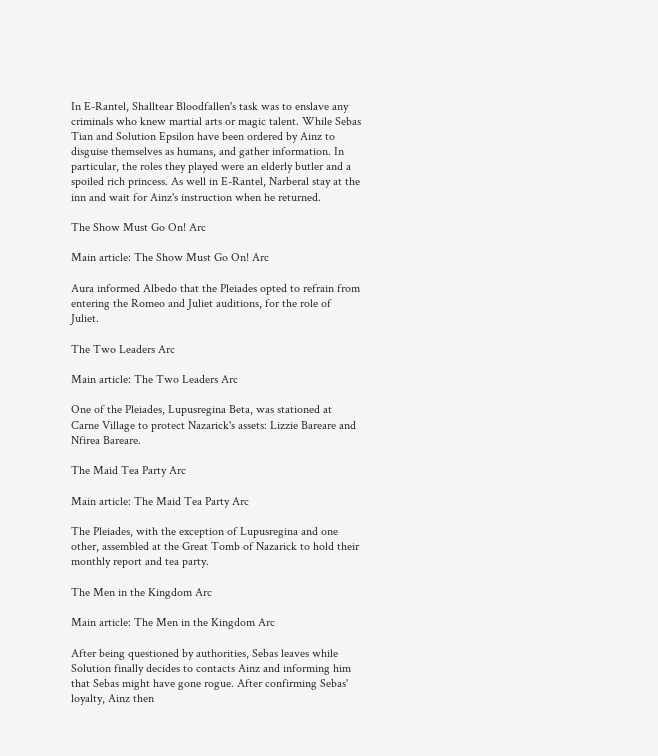In E-Rantel, Shalltear Bloodfallen's task was to enslave any criminals who knew martial arts or magic talent. While Sebas Tian and Solution Epsilon have been ordered by Ainz to disguise themselves as humans, and gather information. In particular, the roles they played were an elderly butler and a spoiled rich princess. As well in E-Rantel, Narberal stay at the inn and wait for Ainz's instruction when he returned.

The Show Must Go On! Arc

Main article: The Show Must Go On! Arc

Aura informed Albedo that the Pleiades opted to refrain from entering the Romeo and Juliet auditions, for the role of Juliet.

The Two Leaders Arc

Main article: The Two Leaders Arc

One of the Pleiades, Lupusregina Beta, was stationed at Carne Village to protect Nazarick's assets: Lizzie Bareare and Nfirea Bareare.

The Maid Tea Party Arc

Main article: The Maid Tea Party Arc

The Pleiades, with the exception of Lupusregina and one other, assembled at the Great Tomb of Nazarick to hold their monthly report and tea party.

The Men in the Kingdom Arc

Main article: The Men in the Kingdom Arc

After being questioned by authorities, Sebas leaves while Solution finally decides to contacts Ainz and informing him that Sebas might have gone rogue. After confirming Sebas' loyalty, Ainz then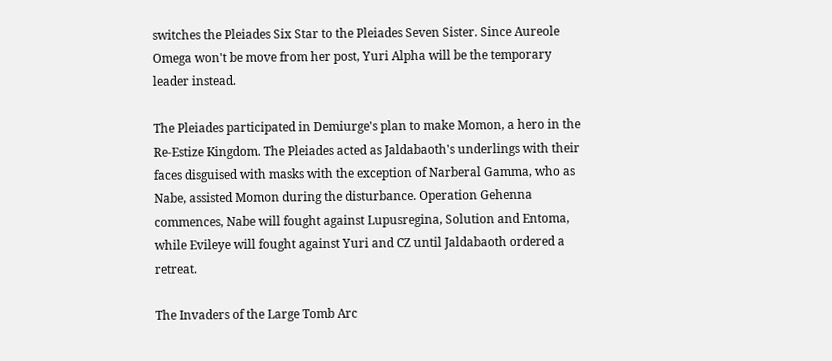switches the Pleiades Six Star to the Pleiades Seven Sister. Since Aureole Omega won't be move from her post, Yuri Alpha will be the temporary leader instead.

The Pleiades participated in Demiurge's plan to make Momon, a hero in the Re-Estize Kingdom. The Pleiades acted as Jaldabaoth's underlings with their faces disguised with masks with the exception of Narberal Gamma, who as Nabe, assisted Momon during the disturbance. Operation Gehenna commences, Nabe will fought against Lupusregina, Solution and Entoma, while Evileye will fought against Yuri and CZ until Jaldabaoth ordered a retreat.

The Invaders of the Large Tomb Arc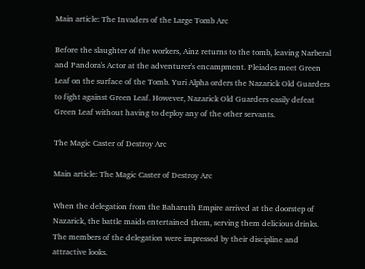Main article: The Invaders of the Large Tomb Arc

Before the slaughter of the workers, Ainz returns to the tomb, leaving Narberal and Pandora's Actor at the adventurer's encampment. Pleiades meet Green Leaf on the surface of the Tomb. Yuri Alpha orders the Nazarick Old Guarders to fight against Green Leaf. However, Nazarick Old Guarders easily defeat Green Leaf without having to deploy any of the other servants.

The Magic Caster of Destroy Arc

Main article: The Magic Caster of Destroy Arc

When the delegation from the Baharuth Empire arrived at the doorstep of Nazarick, the battle maids entertained them, serving them delicious drinks. The members of the delegation were impressed by their discipline and attractive looks.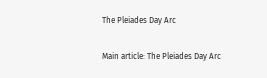The Pleiades Day Arc

Main article: The Pleiades Day Arc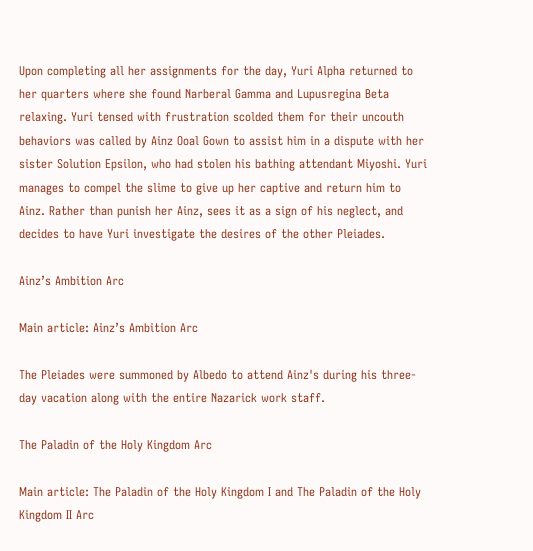Upon completing all her assignments for the day, Yuri Alpha returned to her quarters where she found Narberal Gamma and Lupusregina Beta relaxing. Yuri tensed with frustration scolded them for their uncouth behaviors was called by Ainz Ooal Gown to assist him in a dispute with her sister Solution Epsilon, who had stolen his bathing attendant Miyoshi. Yuri manages to compel the slime to give up her captive and return him to Ainz. Rather than punish her Ainz, sees it as a sign of his neglect, and decides to have Yuri investigate the desires of the other Pleiades.

Ainz’s Ambition Arc

Main article: Ainz’s Ambition Arc

The Pleiades were summoned by Albedo to attend Ainz's during his three-day vacation along with the entire Nazarick work staff.

The Paladin of the Holy Kingdom Arc

Main article: The Paladin of the Holy Kingdom I and The Paladin of the Holy Kingdom II Arc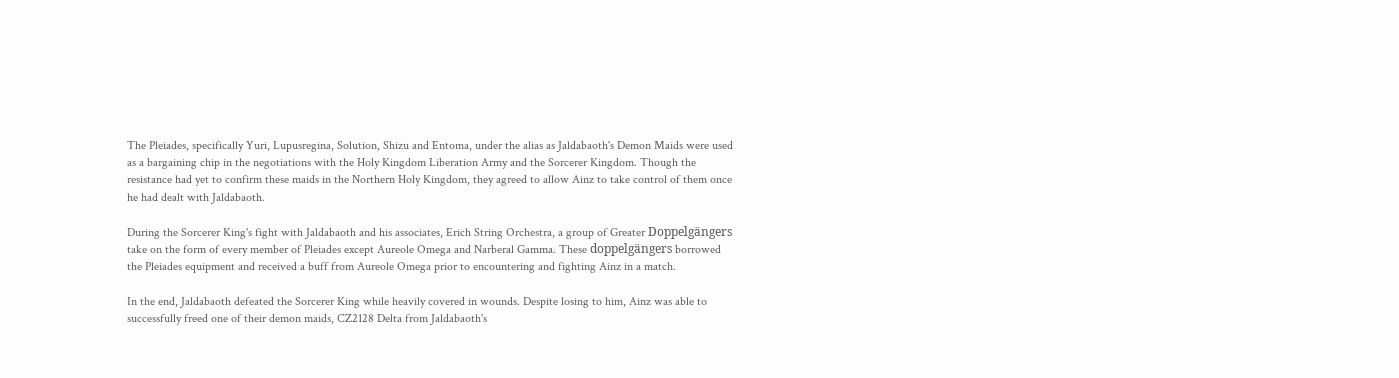The Pleiades, specifically Yuri, Lupusregina, Solution, Shizu and Entoma, under the alias as Jaldabaoth's Demon Maids were used as a bargaining chip in the negotiations with the Holy Kingdom Liberation Army and the Sorcerer Kingdom. Though the resistance had yet to confirm these maids in the Northern Holy Kingdom, they agreed to allow Ainz to take control of them once he had dealt with Jaldabaoth.

During the Sorcerer King's fight with Jaldabaoth and his associates, Erich String Orchestra, a group of Greater Doppelgängers take on the form of every member of Pleiades except Aureole Omega and Narberal Gamma. These doppelgängers borrowed the Pleiades equipment and received a buff from Aureole Omega prior to encountering and fighting Ainz in a match.

In the end, Jaldabaoth defeated the Sorcerer King while heavily covered in wounds. Despite losing to him, Ainz was able to successfully freed one of their demon maids, CZ2128 Delta from Jaldabaoth's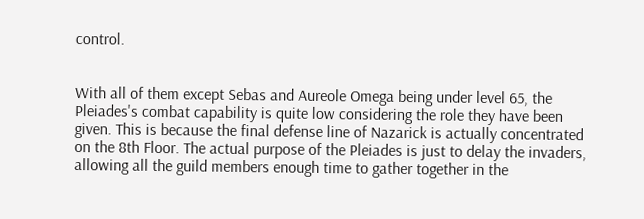control.


With all of them except Sebas and Aureole Omega being under level 65, the Pleiades's combat capability is quite low considering the role they have been given. This is because the final defense line of Nazarick is actually concentrated on the 8th Floor. The actual purpose of the Pleiades is just to delay the invaders, allowing all the guild members enough time to gather together in the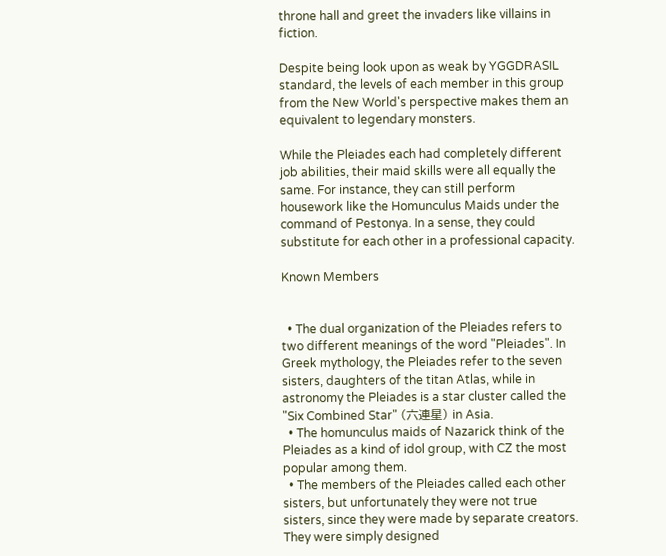throne hall and greet the invaders like villains in fiction.

Despite being look upon as weak by YGGDRASIL standard, the levels of each member in this group from the New World's perspective makes them an equivalent to legendary monsters.

While the Pleiades each had completely different job abilities, their maid skills were all equally the same. For instance, they can still perform housework like the Homunculus Maids under the command of Pestonya. In a sense, they could substitute for each other in a professional capacity.

Known Members


  • The dual organization of the Pleiades refers to two different meanings of the word "Pleiades". In Greek mythology, the Pleiades refer to the seven sisters, daughters of the titan Atlas, while in astronomy the Pleiades is a star cluster called the "Six Combined Star" (六連星) in Asia.
  • The homunculus maids of Nazarick think of the Pleiades as a kind of idol group, with CZ the most popular among them.
  • The members of the Pleiades called each other sisters, but unfortunately they were not true sisters, since they were made by separate creators. They were simply designed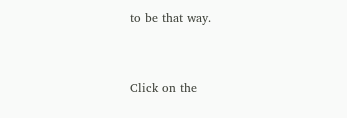to be that way.


Click on the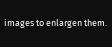images to enlargen them.